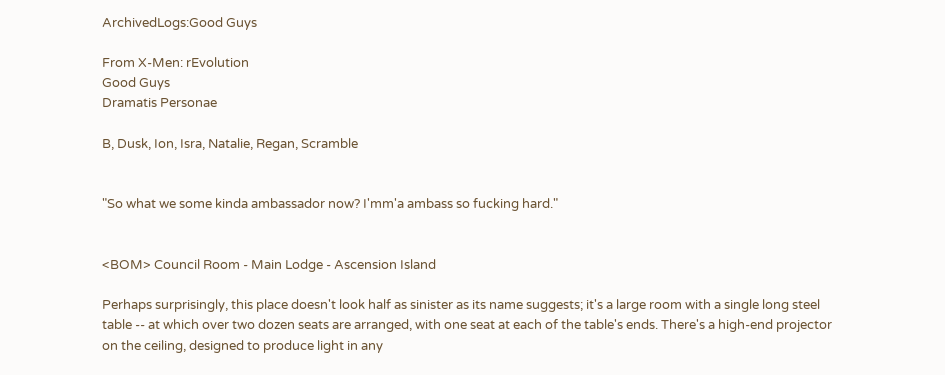ArchivedLogs:Good Guys

From X-Men: rEvolution
Good Guys
Dramatis Personae

B, Dusk, Ion, Isra, Natalie, Regan, Scramble


"So what we some kinda ambassador now? I'mm'a ambass so fucking hard."


<BOM> Council Room - Main Lodge - Ascension Island

Perhaps surprisingly, this place doesn't look half as sinister as its name suggests; it's a large room with a single long steel table -- at which over two dozen seats are arranged, with one seat at each of the table's ends. There's a high-end projector on the ceiling, designed to produce light in any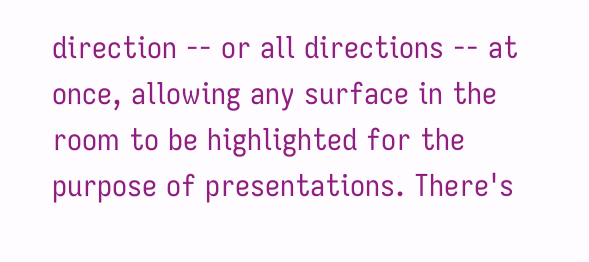direction -- or all directions -- at once, allowing any surface in the room to be highlighted for the purpose of presentations. There's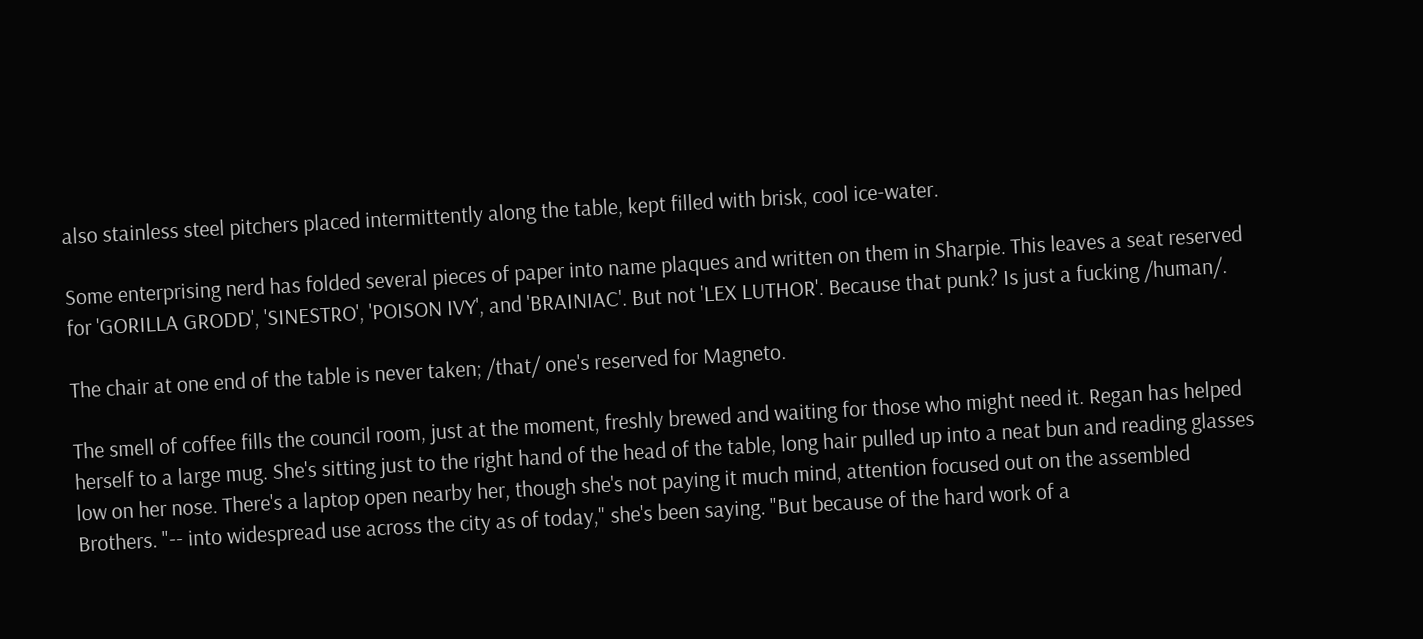also stainless steel pitchers placed intermittently along the table, kept filled with brisk, cool ice-water.

Some enterprising nerd has folded several pieces of paper into name plaques and written on them in Sharpie. This leaves a seat reserved for 'GORILLA GRODD', 'SINESTRO', 'POISON IVY', and 'BRAINIAC'. But not 'LEX LUTHOR'. Because that punk? Is just a fucking /human/.

The chair at one end of the table is never taken; /that/ one's reserved for Magneto.

The smell of coffee fills the council room, just at the moment, freshly brewed and waiting for those who might need it. Regan has helped herself to a large mug. She's sitting just to the right hand of the head of the table, long hair pulled up into a neat bun and reading glasses low on her nose. There's a laptop open nearby her, though she's not paying it much mind, attention focused out on the assembled Brothers. "-- into widespread use across the city as of today," she's been saying. "But because of the hard work of a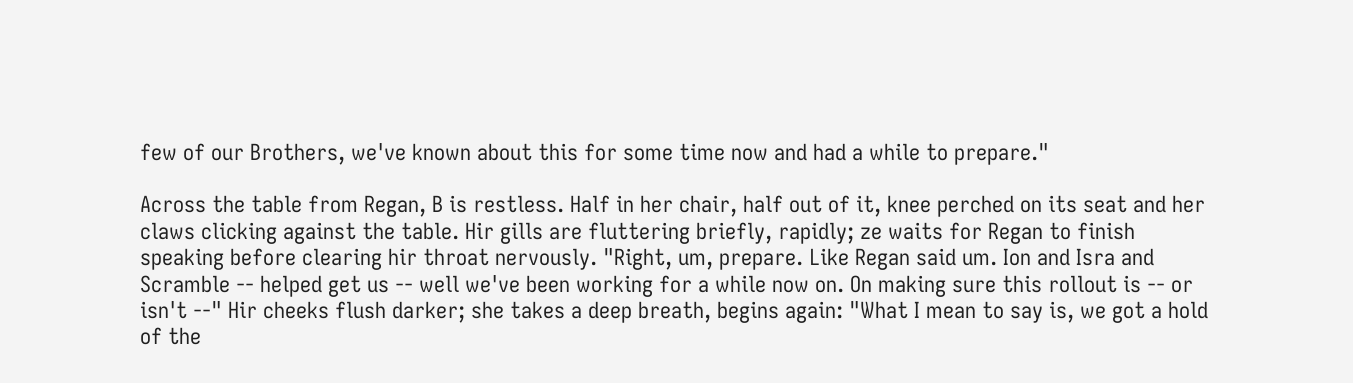few of our Brothers, we've known about this for some time now and had a while to prepare."

Across the table from Regan, B is restless. Half in her chair, half out of it, knee perched on its seat and her claws clicking against the table. Hir gills are fluttering briefly, rapidly; ze waits for Regan to finish speaking before clearing hir throat nervously. "Right, um, prepare. Like Regan said um. Ion and Isra and Scramble -- helped get us -- well we've been working for a while now on. On making sure this rollout is -- or isn't --" Hir cheeks flush darker; she takes a deep breath, begins again: "What I mean to say is, we got a hold of the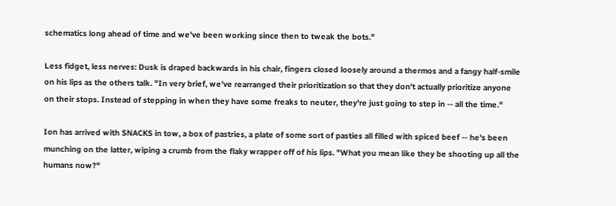schematics long ahead of time and we've been working since then to tweak the bots."

Less fidget, less nerves: Dusk is draped backwards in his chair, fingers closed loosely around a thermos and a fangy half-smile on his lips as the others talk. "In very brief, we've rearranged their prioritization so that they don't actually prioritize anyone on their stops. Instead of stepping in when they have some freaks to neuter, they're just going to step in -- all the time."

Ion has arrived with SNACKS in tow, a box of pastries, a plate of some sort of pasties all filled with spiced beef -- he's been munching on the latter, wiping a crumb from the flaky wrapper off of his lips. "What you mean like they be shooting up all the humans now?"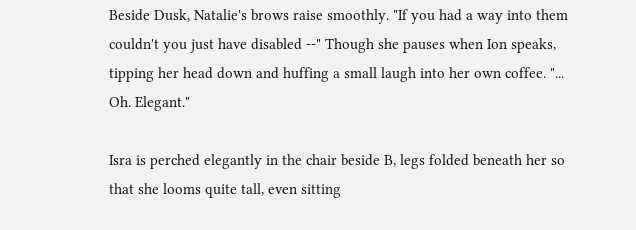Beside Dusk, Natalie's brows raise smoothly. "If you had a way into them couldn't you just have disabled --" Though she pauses when Ion speaks, tipping her head down and huffing a small laugh into her own coffee. "... Oh. Elegant."

Isra is perched elegantly in the chair beside B, legs folded beneath her so that she looms quite tall, even sitting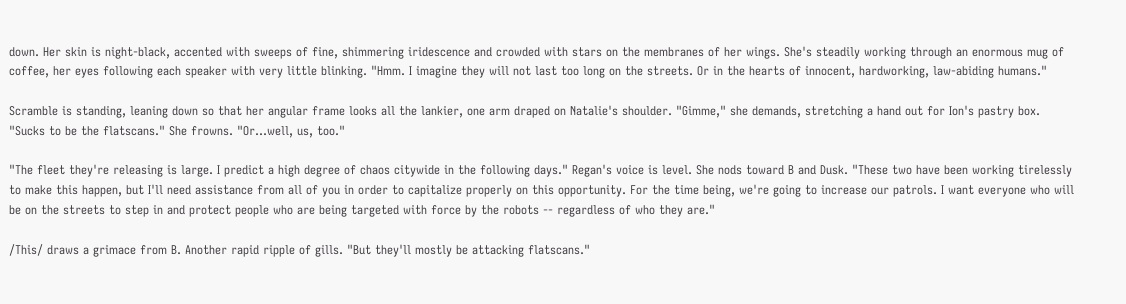down. Her skin is night-black, accented with sweeps of fine, shimmering iridescence and crowded with stars on the membranes of her wings. She's steadily working through an enormous mug of coffee, her eyes following each speaker with very little blinking. "Hmm. I imagine they will not last too long on the streets. Or in the hearts of innocent, hardworking, law-abiding humans."

Scramble is standing, leaning down so that her angular frame looks all the lankier, one arm draped on Natalie's shoulder. "Gimme," she demands, stretching a hand out for Ion's pastry box. "Sucks to be the flatscans." She frowns. "Or...well, us, too."

"The fleet they're releasing is large. I predict a high degree of chaos citywide in the following days." Regan's voice is level. She nods toward B and Dusk. "These two have been working tirelessly to make this happen, but I'll need assistance from all of you in order to capitalize properly on this opportunity. For the time being, we're going to increase our patrols. I want everyone who will be on the streets to step in and protect people who are being targeted with force by the robots -- regardless of who they are."

/This/ draws a grimace from B. Another rapid ripple of gills. "But they'll mostly be attacking flatscans."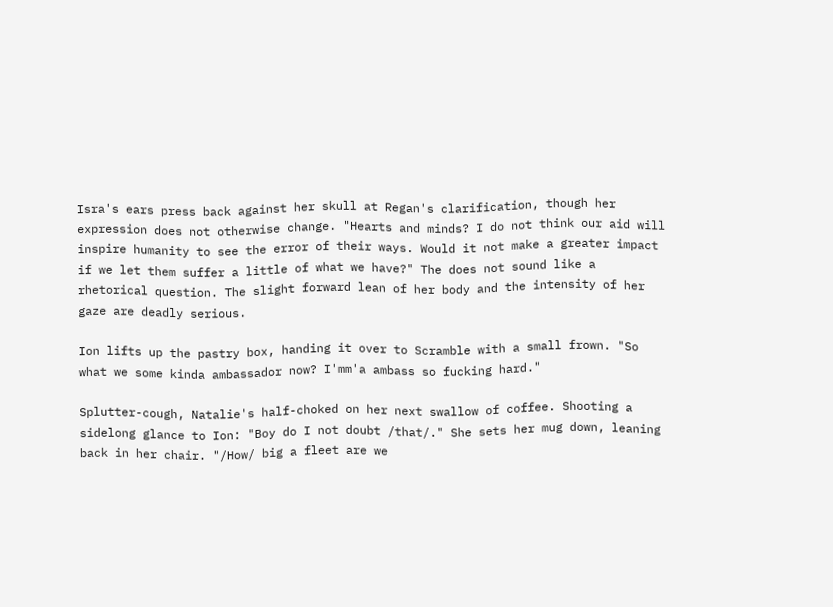Isra's ears press back against her skull at Regan's clarification, though her expression does not otherwise change. "Hearts and minds? I do not think our aid will inspire humanity to see the error of their ways. Would it not make a greater impact if we let them suffer a little of what we have?" The does not sound like a rhetorical question. The slight forward lean of her body and the intensity of her gaze are deadly serious.

Ion lifts up the pastry box, handing it over to Scramble with a small frown. "So what we some kinda ambassador now? I'mm'a ambass so fucking hard."

Splutter-cough, Natalie's half-choked on her next swallow of coffee. Shooting a sidelong glance to Ion: "Boy do I not doubt /that/." She sets her mug down, leaning back in her chair. "/How/ big a fleet are we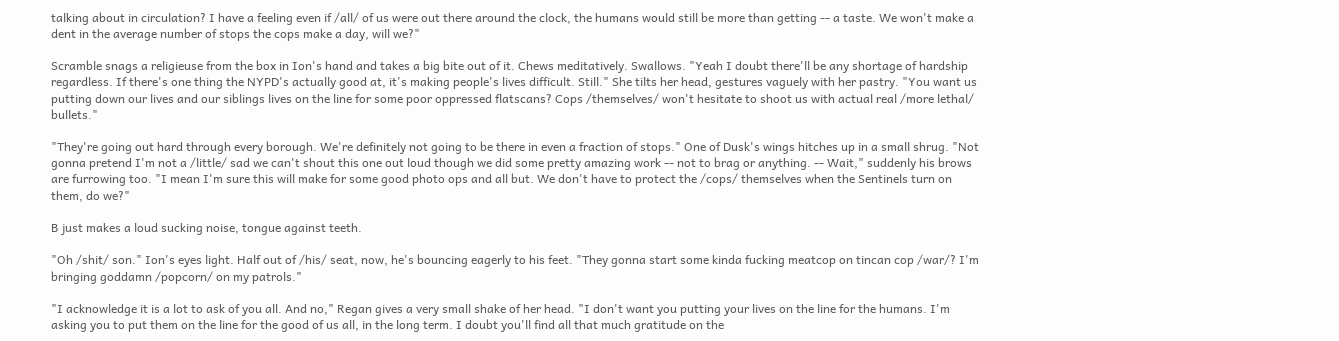talking about in circulation? I have a feeling even if /all/ of us were out there around the clock, the humans would still be more than getting -- a taste. We won't make a dent in the average number of stops the cops make a day, will we?"

Scramble snags a religieuse from the box in Ion's hand and takes a big bite out of it. Chews meditatively. Swallows. "Yeah I doubt there'll be any shortage of hardship regardless. If there's one thing the NYPD's actually good at, it's making people's lives difficult. Still." She tilts her head, gestures vaguely with her pastry. "You want us putting down our lives and our siblings lives on the line for some poor oppressed flatscans? Cops /themselves/ won't hesitate to shoot us with actual real /more lethal/ bullets."

"They're going out hard through every borough. We're definitely not going to be there in even a fraction of stops." One of Dusk's wings hitches up in a small shrug. "Not gonna pretend I'm not a /little/ sad we can't shout this one out loud though we did some pretty amazing work -- not to brag or anything. -- Wait," suddenly his brows are furrowing too. "I mean I'm sure this will make for some good photo ops and all but. We don't have to protect the /cops/ themselves when the Sentinels turn on them, do we?"

B just makes a loud sucking noise, tongue against teeth.

"Oh /shit/ son." Ion's eyes light. Half out of /his/ seat, now, he's bouncing eagerly to his feet. "They gonna start some kinda fucking meatcop on tincan cop /war/? I'm bringing goddamn /popcorn/ on my patrols."

"I acknowledge it is a lot to ask of you all. And no," Regan gives a very small shake of her head. "I don't want you putting your lives on the line for the humans. I'm asking you to put them on the line for the good of us all, in the long term. I doubt you'll find all that much gratitude on the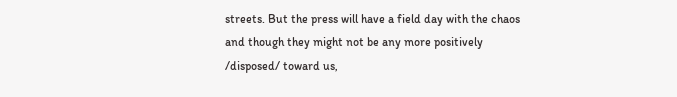streets. But the press will have a field day with the chaos and though they might not be any more positively /disposed/ toward us,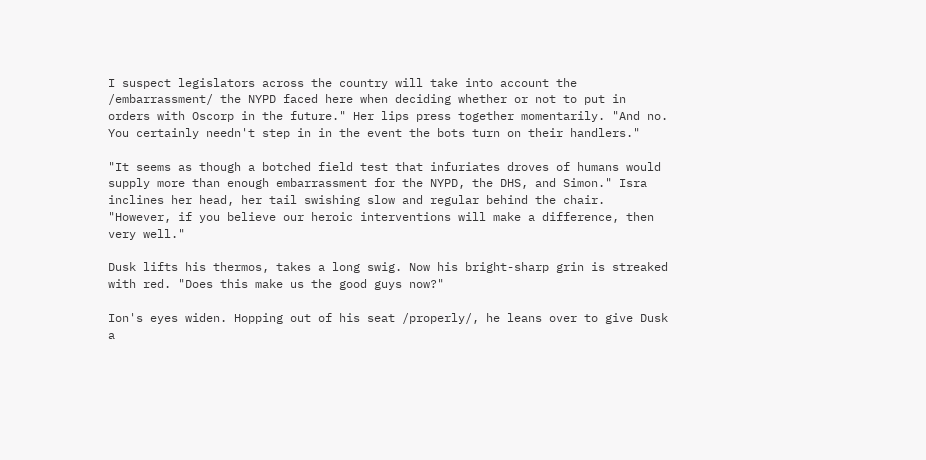I suspect legislators across the country will take into account the /embarrassment/ the NYPD faced here when deciding whether or not to put in orders with Oscorp in the future." Her lips press together momentarily. "And no. You certainly needn't step in in the event the bots turn on their handlers."

"It seems as though a botched field test that infuriates droves of humans would supply more than enough embarrassment for the NYPD, the DHS, and Simon." Isra inclines her head, her tail swishing slow and regular behind the chair. "However, if you believe our heroic interventions will make a difference, then very well."

Dusk lifts his thermos, takes a long swig. Now his bright-sharp grin is streaked with red. "Does this make us the good guys now?"

Ion's eyes widen. Hopping out of his seat /properly/, he leans over to give Dusk a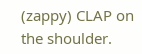(zappy) CLAP on the shoulder.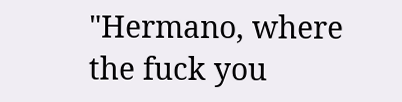"Hermano, where the fuck you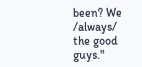been? We /always/ the good guys."